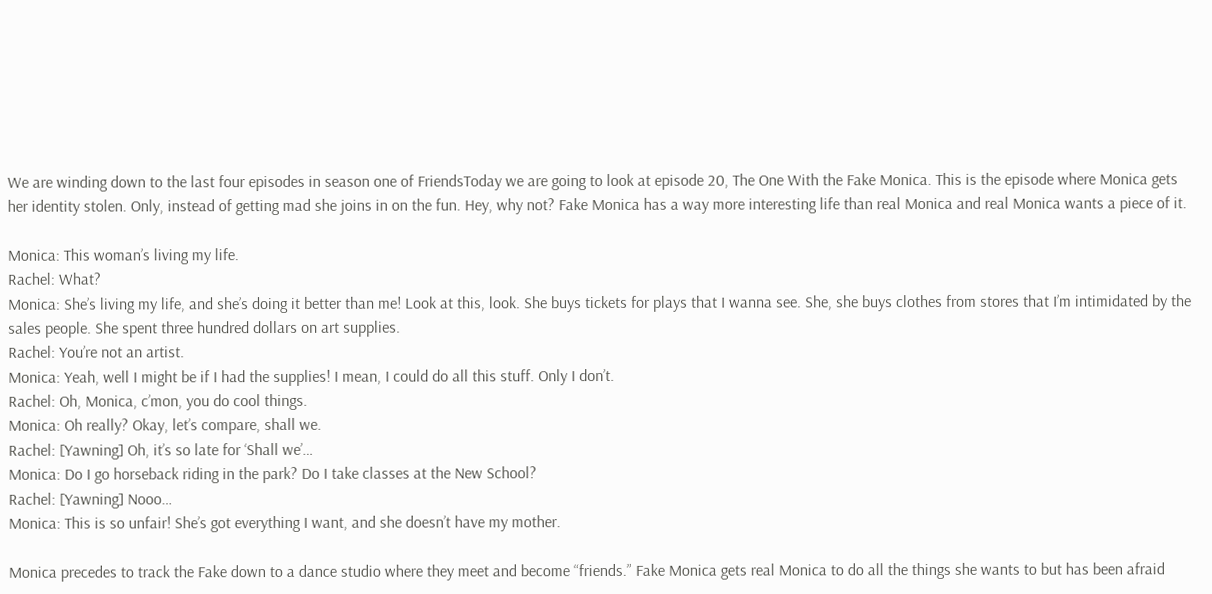We are winding down to the last four episodes in season one of FriendsToday we are going to look at episode 20, The One With the Fake Monica. This is the episode where Monica gets her identity stolen. Only, instead of getting mad she joins in on the fun. Hey, why not? Fake Monica has a way more interesting life than real Monica and real Monica wants a piece of it.

Monica: This woman’s living my life.
Rachel: What?
Monica: She’s living my life, and she’s doing it better than me! Look at this, look. She buys tickets for plays that I wanna see. She, she buys clothes from stores that I’m intimidated by the sales people. She spent three hundred dollars on art supplies.
Rachel: You’re not an artist.
Monica: Yeah, well I might be if I had the supplies! I mean, I could do all this stuff. Only I don’t.
Rachel: Oh, Monica, c’mon, you do cool things.
Monica: Oh really? Okay, let’s compare, shall we.
Rachel: [Yawning] Oh, it’s so late for ‘Shall we’…
Monica: Do I go horseback riding in the park? Do I take classes at the New School?
Rachel: [Yawning] Nooo…
Monica: This is so unfair! She’s got everything I want, and she doesn’t have my mother.

Monica precedes to track the Fake down to a dance studio where they meet and become “friends.” Fake Monica gets real Monica to do all the things she wants to but has been afraid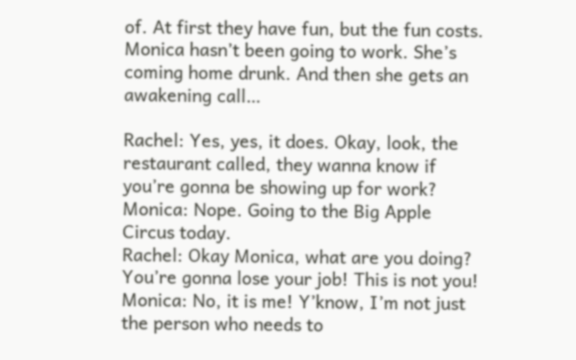of. At first they have fun, but the fun costs. Monica hasn’t been going to work. She’s coming home drunk. And then she gets an awakening call…

Rachel: Yes, yes, it does. Okay, look, the restaurant called, they wanna know if you’re gonna be showing up for work?
Monica: Nope. Going to the Big Apple Circus today.
Rachel: Okay Monica, what are you doing? You’re gonna lose your job! This is not you!
Monica: No, it is me! Y’know, I’m not just the person who needs to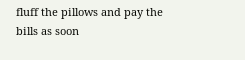fluff the pillows and pay the bills as soon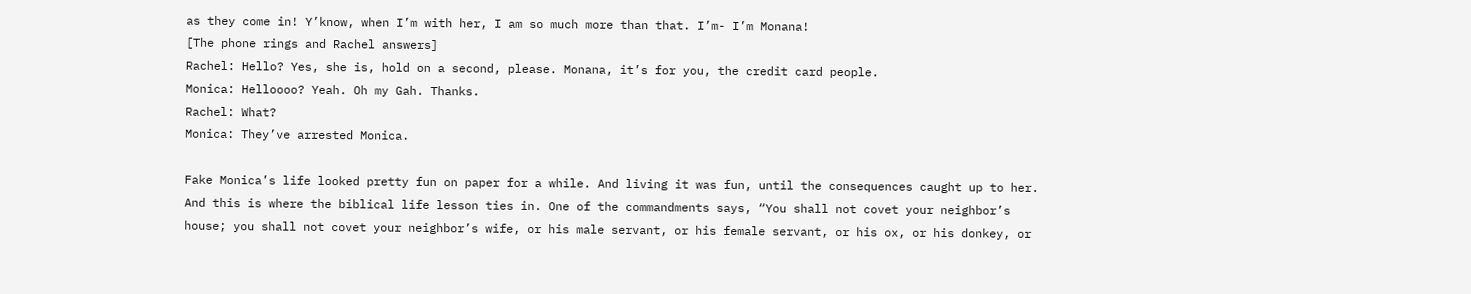as they come in! Y’know, when I’m with her, I am so much more than that. I’m- I’m Monana!
[The phone rings and Rachel answers]
Rachel: Hello? Yes, she is, hold on a second, please. Monana, it’s for you, the credit card people.
Monica: Helloooo? Yeah. Oh my Gah. Thanks.
Rachel: What?
Monica: They’ve arrested Monica.

Fake Monica’s life looked pretty fun on paper for a while. And living it was fun, until the consequences caught up to her. And this is where the biblical life lesson ties in. One of the commandments says, “You shall not covet your neighbor’s house; you shall not covet your neighbor’s wife, or his male servant, or his female servant, or his ox, or his donkey, or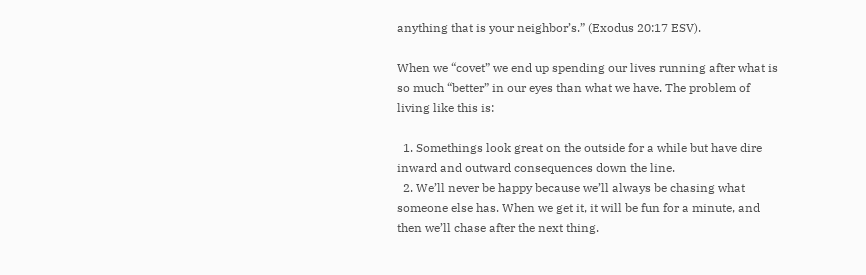anything that is your neighbor’s.” (Exodus 20:17 ESV).

When we “covet” we end up spending our lives running after what is so much “better” in our eyes than what we have. The problem of living like this is:

  1. Somethings look great on the outside for a while but have dire inward and outward consequences down the line.
  2. We’ll never be happy because we’ll always be chasing what someone else has. When we get it, it will be fun for a minute, and then we’ll chase after the next thing.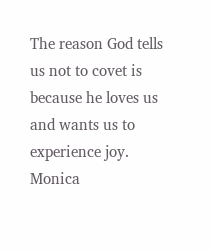The reason God tells us not to covet is because he loves us and wants us to experience joy. Monica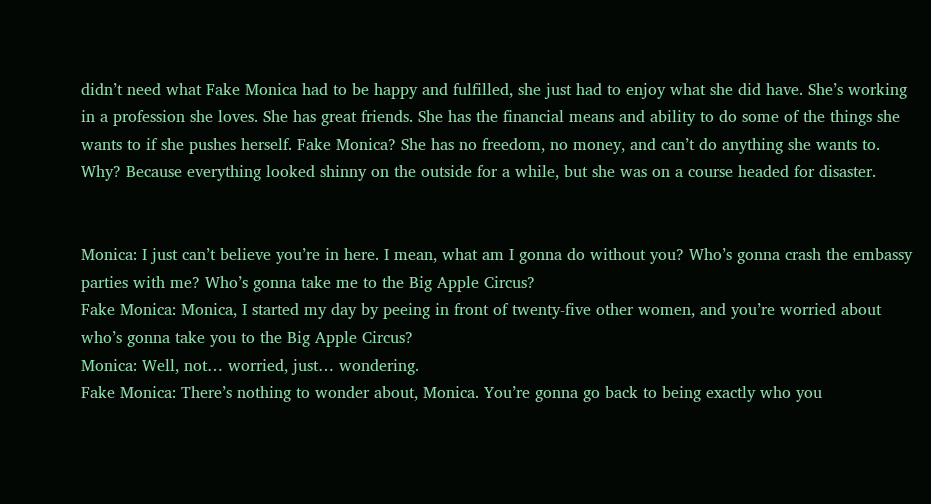didn’t need what Fake Monica had to be happy and fulfilled, she just had to enjoy what she did have. She’s working in a profession she loves. She has great friends. She has the financial means and ability to do some of the things she wants to if she pushes herself. Fake Monica? She has no freedom, no money, and can’t do anything she wants to. Why? Because everything looked shinny on the outside for a while, but she was on a course headed for disaster.


Monica: I just can’t believe you’re in here. I mean, what am I gonna do without you? Who’s gonna crash the embassy parties with me? Who’s gonna take me to the Big Apple Circus?
Fake Monica: Monica, I started my day by peeing in front of twenty-five other women, and you’re worried about who’s gonna take you to the Big Apple Circus?
Monica: Well, not… worried, just… wondering.
Fake Monica: There’s nothing to wonder about, Monica. You’re gonna go back to being exactly who you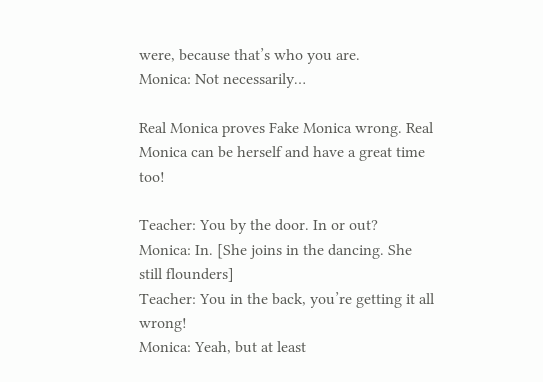were, because that’s who you are.
Monica: Not necessarily…

Real Monica proves Fake Monica wrong. Real Monica can be herself and have a great time too!

Teacher: You by the door. In or out?
Monica: In. [She joins in the dancing. She still flounders]
Teacher: You in the back, you’re getting it all wrong!
Monica: Yeah, but at least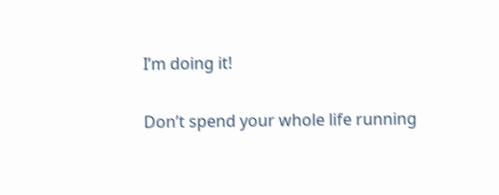I’m doing it!

Don’t spend your whole life running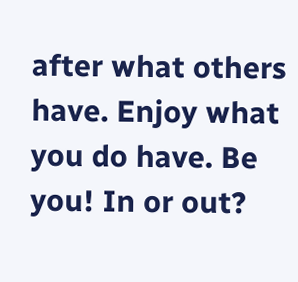after what others have. Enjoy what you do have. Be you! In or out?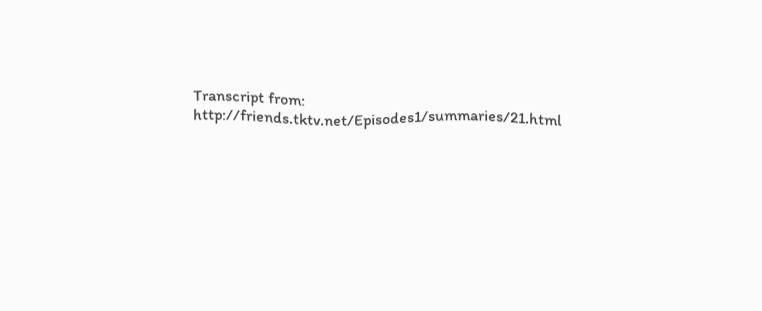Transcript from: http://friends.tktv.net/Episodes1/summaries/21.html